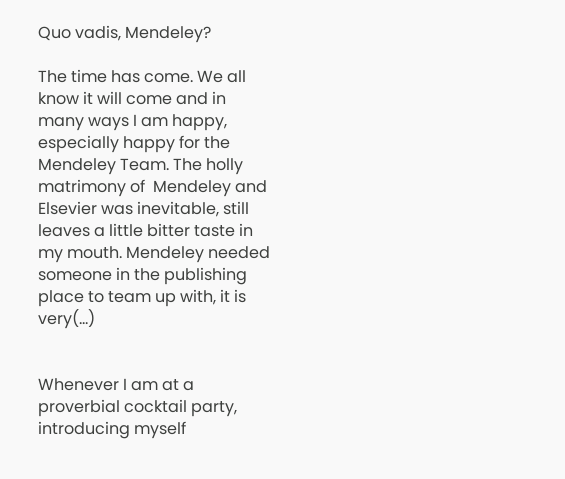Quo vadis, Mendeley?

The time has come. We all know it will come and in many ways I am happy, especially happy for the Mendeley Team. The holly matrimony of  Mendeley and Elsevier was inevitable, still leaves a little bitter taste in my mouth. Mendeley needed someone in the publishing place to team up with, it is very(…)


Whenever I am at a proverbial cocktail party, introducing myself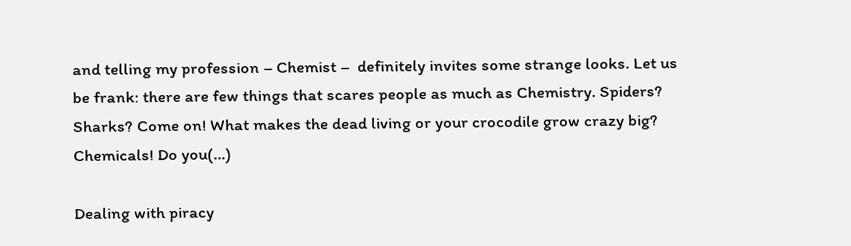and telling my profession – Chemist –  definitely invites some strange looks. Let us be frank: there are few things that scares people as much as Chemistry. Spiders? Sharks? Come on! What makes the dead living or your crocodile grow crazy big? Chemicals! Do you(…)

Dealing with piracy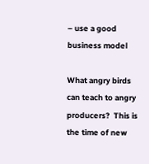– use a good business model

What angry birds can teach to angry producers?  This is the time of new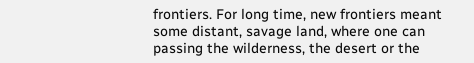frontiers. For long time, new frontiers meant some distant, savage land, where one can passing the wilderness, the desert or the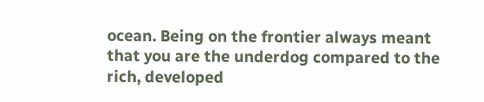ocean. Being on the frontier always meant that you are the underdog compared to the rich, developed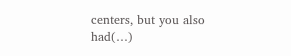centers, but you also had(…)